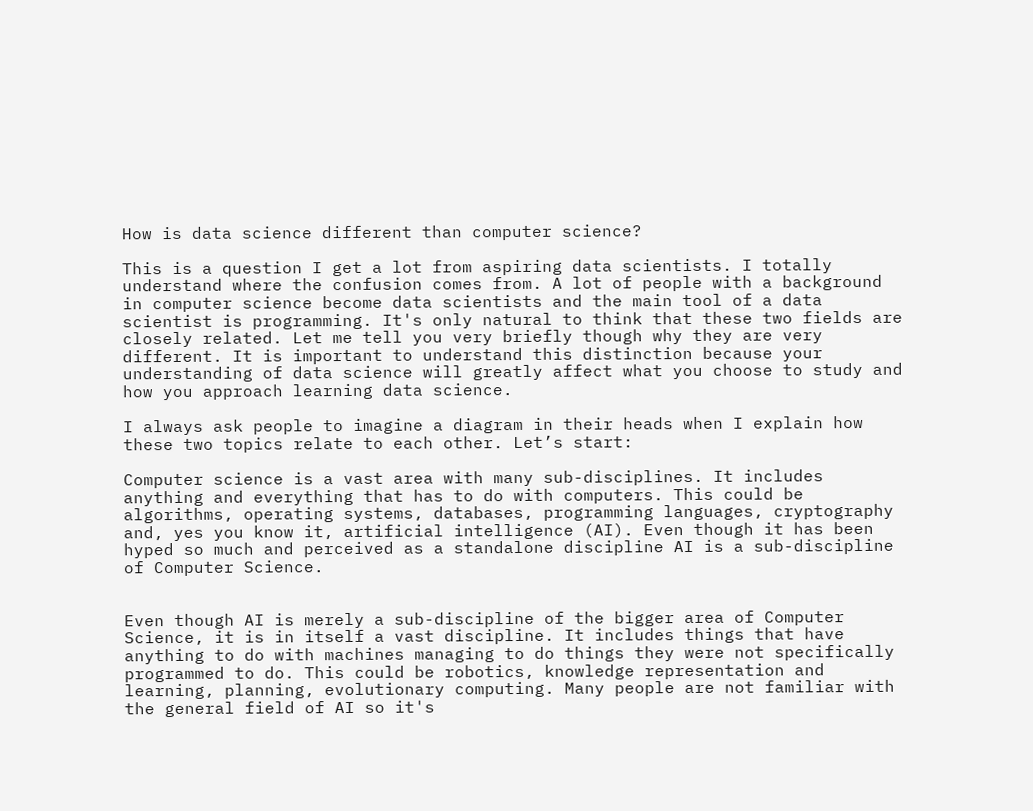How is data science different than computer science?

This is a question I get a lot from aspiring data scientists. I totally understand where the confusion comes from. A lot of people with a background in computer science become data scientists and the main tool of a data scientist is programming. It's only natural to think that these two fields are closely related. Let me tell you very briefly though why they are very different. It is important to understand this distinction because your understanding of data science will greatly affect what you choose to study and how you approach learning data science.

I always ask people to imagine a diagram in their heads when I explain how these two topics relate to each other. Let’s start:

Computer science is a vast area with many sub-disciplines. It includes anything and everything that has to do with computers. This could be algorithms, operating systems, databases, programming languages, cryptography and, yes you know it, artificial intelligence (AI). Even though it has been hyped so much and perceived as a standalone discipline AI is a sub-discipline of Computer Science.


Even though AI is merely a sub-discipline of the bigger area of Computer Science, it is in itself a vast discipline. It includes things that have anything to do with machines managing to do things they were not specifically programmed to do. This could be robotics, knowledge representation and learning, planning, evolutionary computing. Many people are not familiar with the general field of AI so it's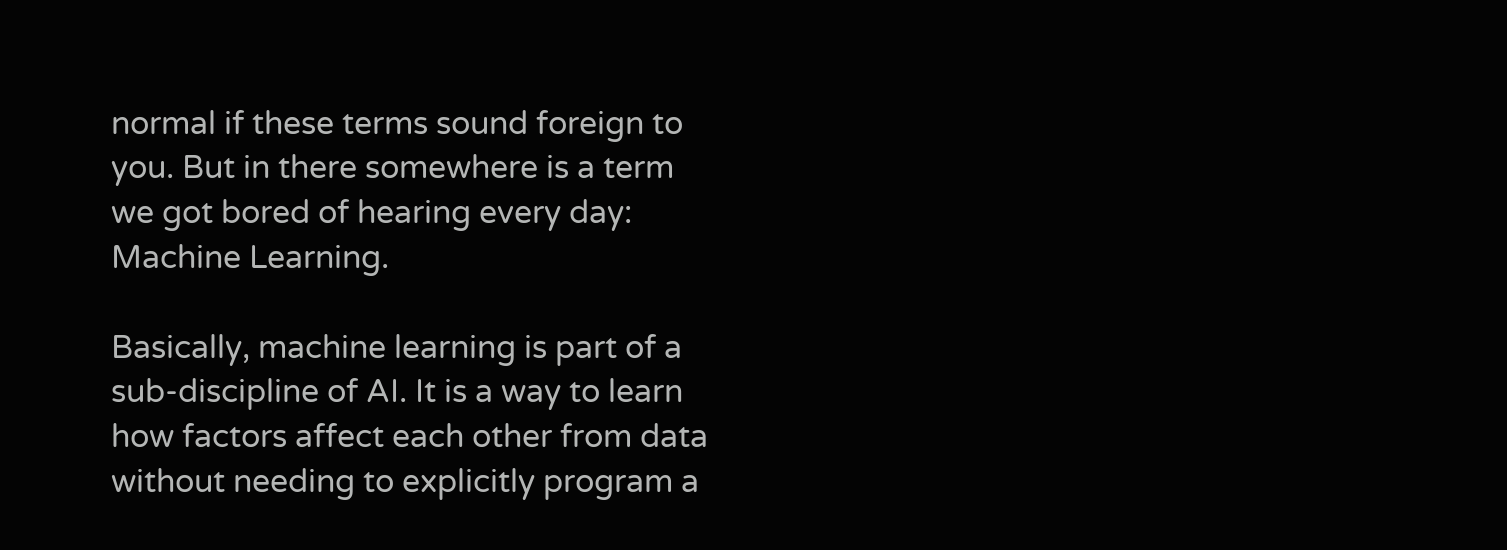normal if these terms sound foreign to you. But in there somewhere is a term we got bored of hearing every day: Machine Learning.

Basically, machine learning is part of a sub-discipline of AI. It is a way to learn how factors affect each other from data without needing to explicitly program a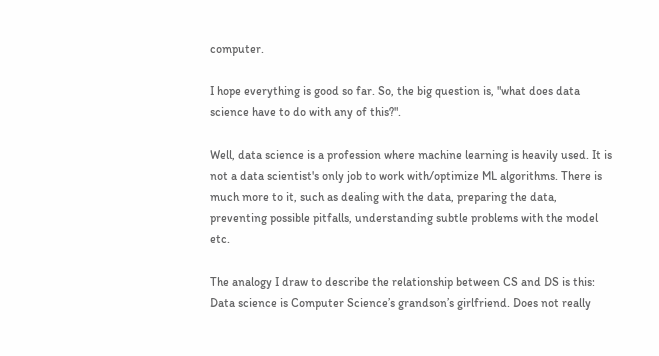computer.

I hope everything is good so far. So, the big question is, "what does data science have to do with any of this?".

Well, data science is a profession where machine learning is heavily used. It is not a data scientist's only job to work with/optimize ML algorithms. There is much more to it, such as dealing with the data, preparing the data, preventing possible pitfalls, understanding subtle problems with the model etc.

The analogy I draw to describe the relationship between CS and DS is this: Data science is Computer Science’s grandson’s girlfriend. Does not really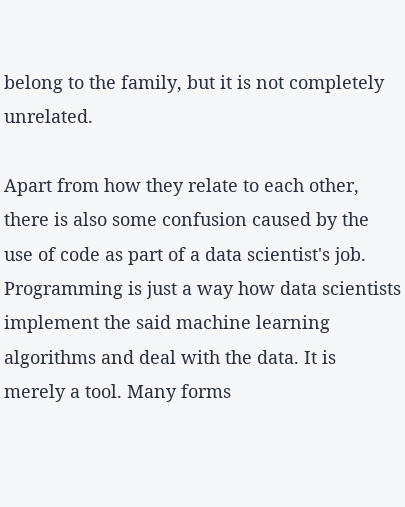belong to the family, but it is not completely unrelated.

Apart from how they relate to each other, there is also some confusion caused by the use of code as part of a data scientist's job. Programming is just a way how data scientists implement the said machine learning algorithms and deal with the data. It is merely a tool. Many forms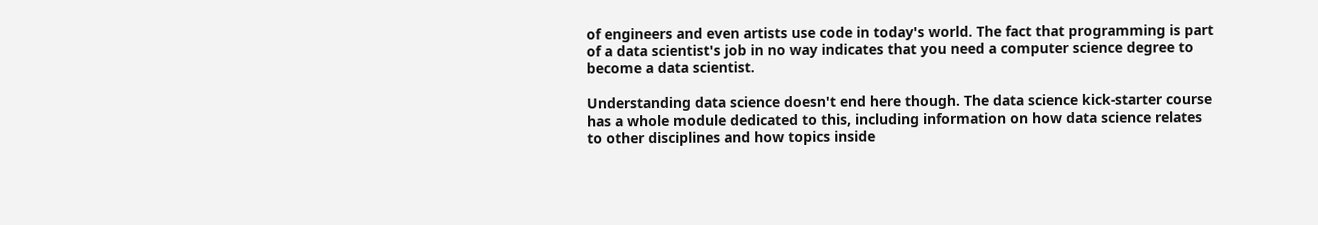of engineers and even artists use code in today's world. The fact that programming is part of a data scientist's job in no way indicates that you need a computer science degree to become a data scientist.

Understanding data science doesn't end here though. The data science kick-starter course has a whole module dedicated to this, including information on how data science relates to other disciplines and how topics inside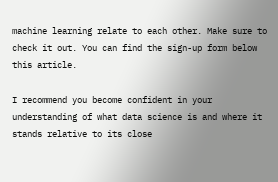machine learning relate to each other. Make sure to check it out. You can find the sign-up form below this article.

I recommend you become confident in your understanding of what data science is and where it stands relative to its close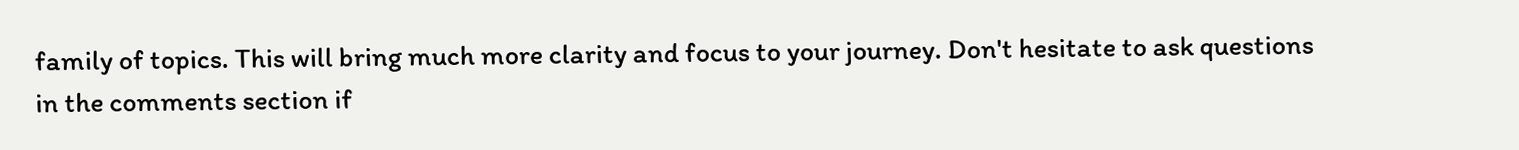family of topics. This will bring much more clarity and focus to your journey. Don't hesitate to ask questions in the comments section if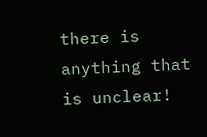there is anything that is unclear!